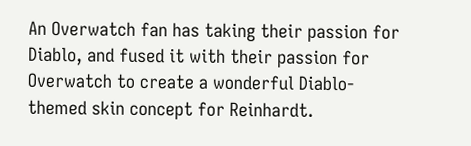An Overwatch fan has taking their passion for Diablo, and fused it with their passion for Overwatch to create a wonderful Diablo-themed skin concept for Reinhardt.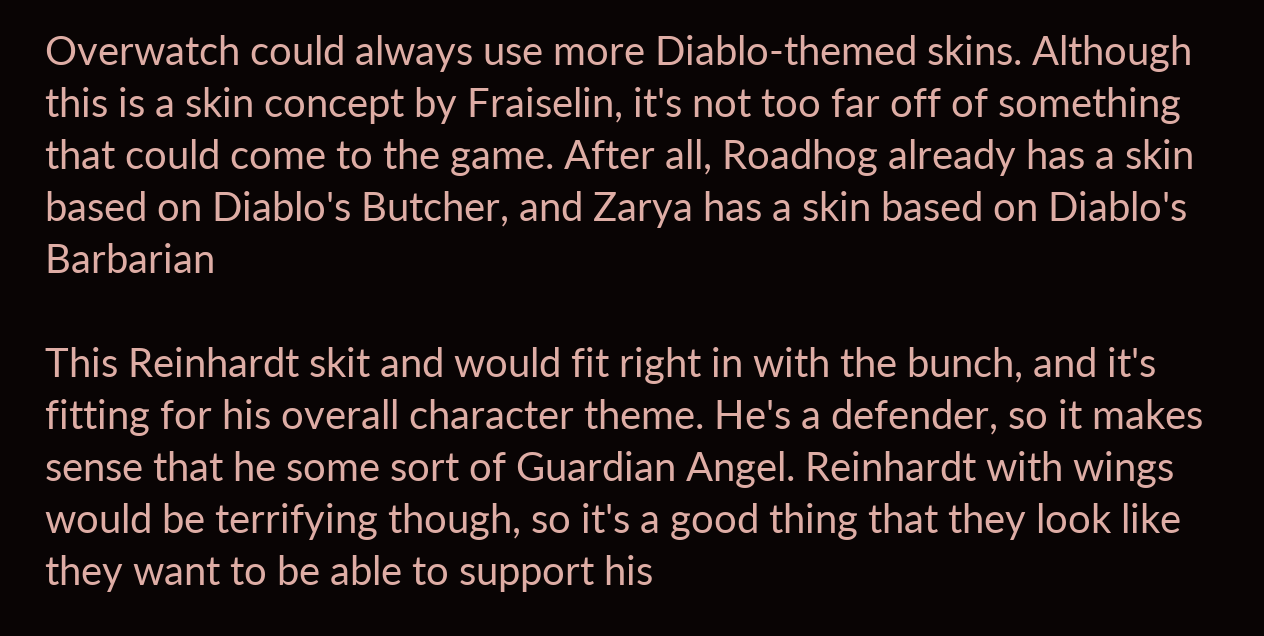Overwatch could always use more Diablo-themed skins. Although this is a skin concept by Fraiselin, it's not too far off of something that could come to the game. After all, Roadhog already has a skin based on Diablo's Butcher, and Zarya has a skin based on Diablo's Barbarian

This Reinhardt skit and would fit right in with the bunch, and it's fitting for his overall character theme. He's a defender, so it makes sense that he some sort of Guardian Angel. Reinhardt with wings would be terrifying though, so it's a good thing that they look like they want to be able to support his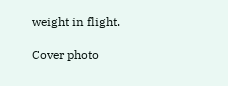weight in flight.

Cover photo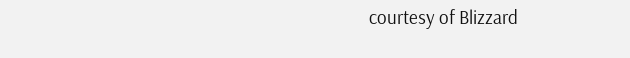courtesy of Blizzard